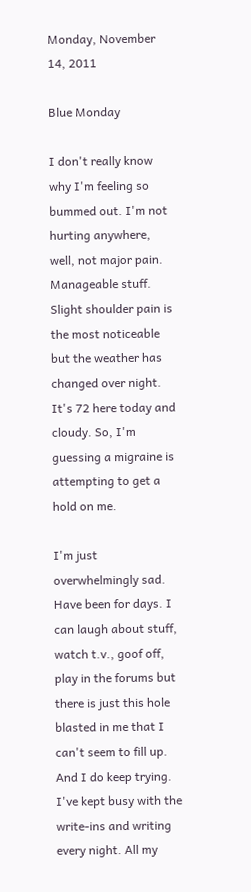Monday, November 14, 2011

Blue Monday

I don't really know why I'm feeling so bummed out. I'm not hurting anywhere, well, not major pain. Manageable stuff. Slight shoulder pain is the most noticeable but the weather has changed over night. It's 72 here today and cloudy. So, I'm guessing a migraine is attempting to get a hold on me.

I'm just overwhelmingly sad. Have been for days. I can laugh about stuff, watch t.v., goof off, play in the forums but there is just this hole blasted in me that I can't seem to fill up. And I do keep trying. I've kept busy with the write-ins and writing every night. All my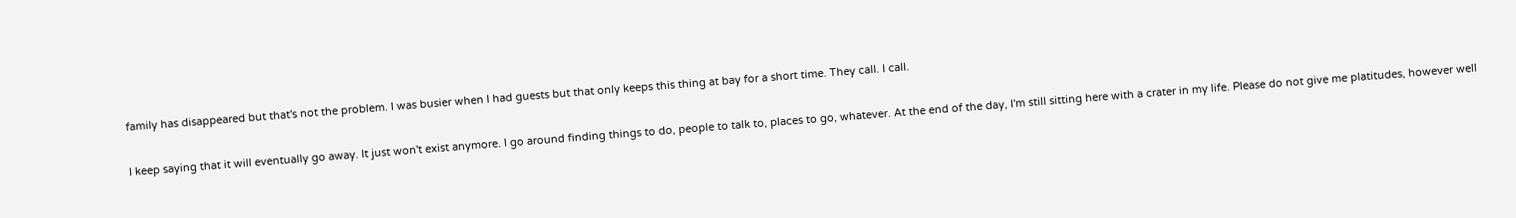family has disappeared but that's not the problem. I was busier when I had guests but that only keeps this thing at bay for a short time. They call. I call.

I keep saying that it will eventually go away. It just won't exist anymore. I go around finding things to do, people to talk to, places to go, whatever. At the end of the day, I'm still sitting here with a crater in my life. Please do not give me platitudes, however well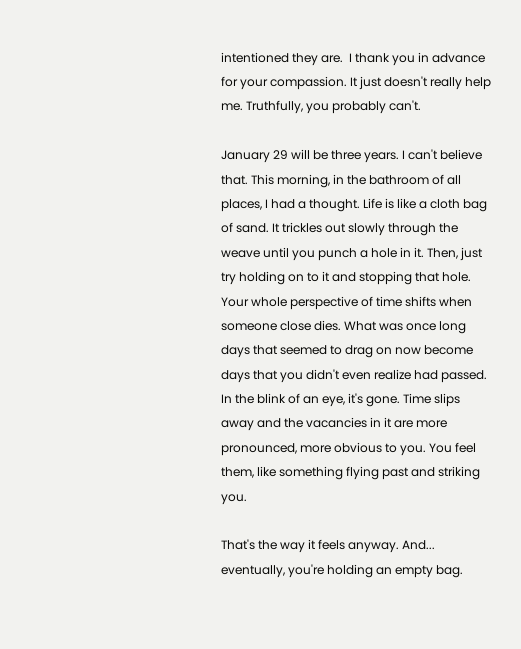intentioned they are.  I thank you in advance for your compassion. It just doesn't really help me. Truthfully, you probably can't.

January 29 will be three years. I can't believe that. This morning, in the bathroom of all places, I had a thought. Life is like a cloth bag of sand. It trickles out slowly through the weave until you punch a hole in it. Then, just try holding on to it and stopping that hole. Your whole perspective of time shifts when someone close dies. What was once long days that seemed to drag on now become days that you didn't even realize had passed. In the blink of an eye, it's gone. Time slips away and the vacancies in it are more pronounced, more obvious to you. You feel them, like something flying past and striking you.

That's the way it feels anyway. And... eventually, you're holding an empty bag.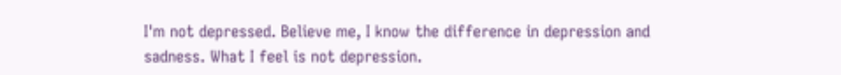I'm not depressed. Believe me, I know the difference in depression and sadness. What I feel is not depression.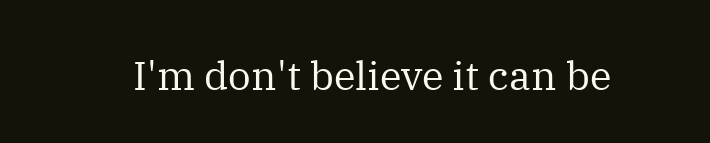I'm don't believe it can be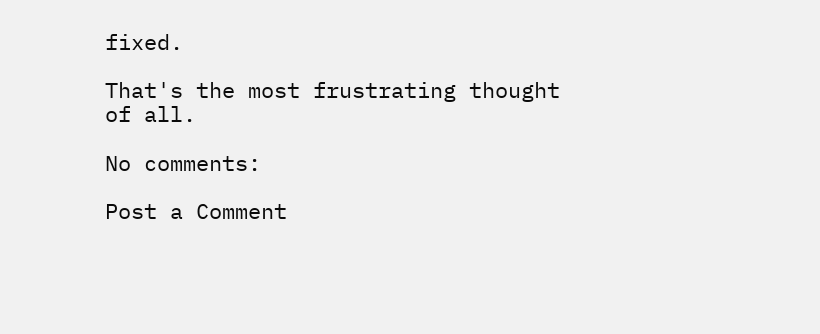fixed.

That's the most frustrating thought of all.

No comments:

Post a Comment